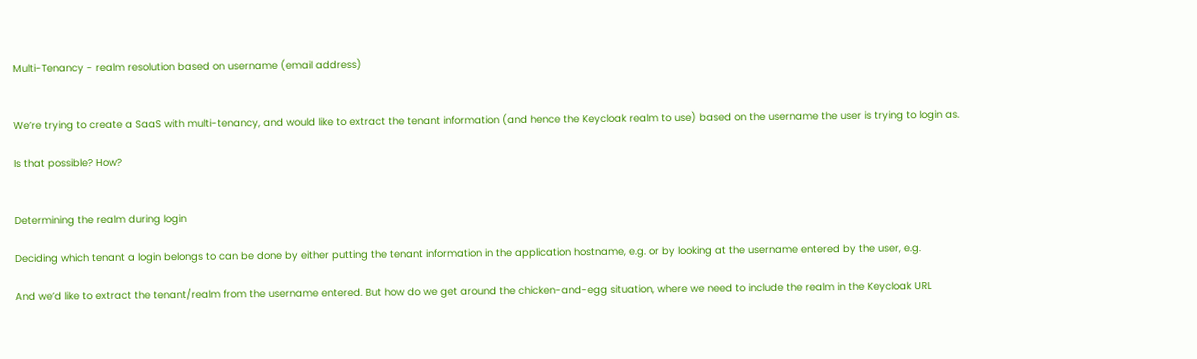Multi-Tenancy - realm resolution based on username (email address)


We’re trying to create a SaaS with multi-tenancy, and would like to extract the tenant information (and hence the Keycloak realm to use) based on the username the user is trying to login as.

Is that possible? How?


Determining the realm during login

Deciding which tenant a login belongs to can be done by either putting the tenant information in the application hostname, e.g. or by looking at the username entered by the user, e.g.

And we’d like to extract the tenant/realm from the username entered. But how do we get around the chicken-and-egg situation, where we need to include the realm in the Keycloak URL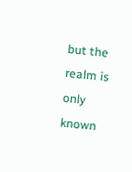but the realm is only known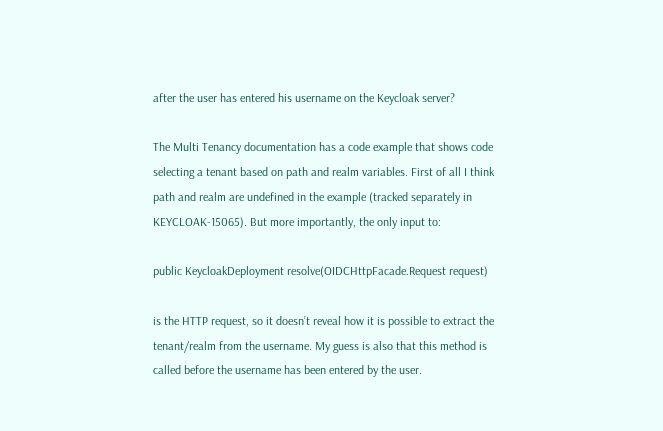after the user has entered his username on the Keycloak server?

The Multi Tenancy documentation has a code example that shows code selecting a tenant based on path and realm variables. First of all I think path and realm are undefined in the example (tracked separately in KEYCLOAK-15065). But more importantly, the only input to:

public KeycloakDeployment resolve(OIDCHttpFacade.Request request)

is the HTTP request, so it doesn’t reveal how it is possible to extract the tenant/realm from the username. My guess is also that this method is called before the username has been entered by the user.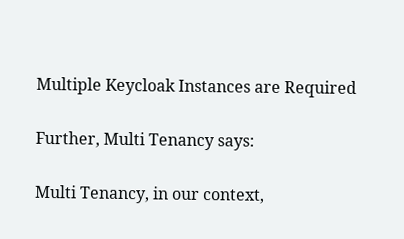Multiple Keycloak Instances are Required

Further, Multi Tenancy says:

Multi Tenancy, in our context,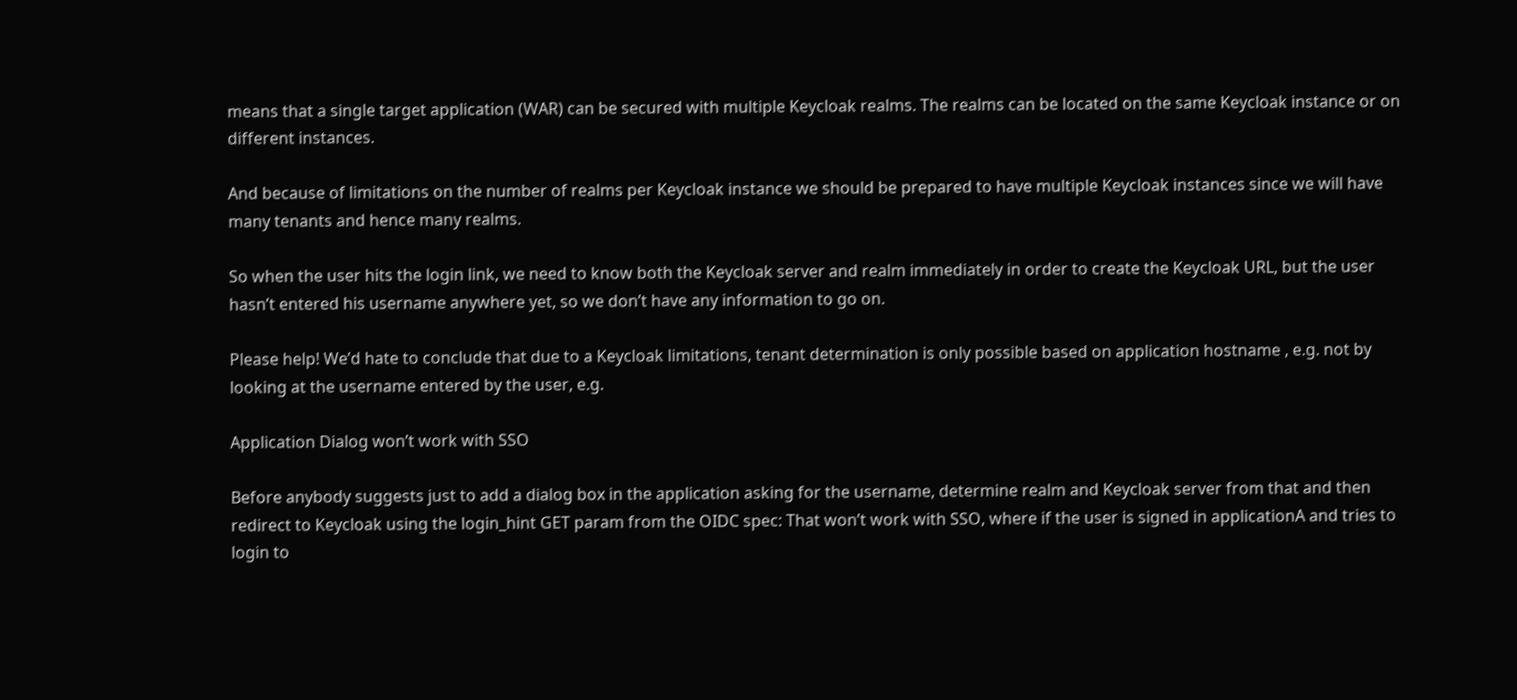means that a single target application (WAR) can be secured with multiple Keycloak realms. The realms can be located on the same Keycloak instance or on different instances.

And because of limitations on the number of realms per Keycloak instance we should be prepared to have multiple Keycloak instances since we will have many tenants and hence many realms.

So when the user hits the login link, we need to know both the Keycloak server and realm immediately in order to create the Keycloak URL, but the user hasn’t entered his username anywhere yet, so we don’t have any information to go on.

Please help! We’d hate to conclude that due to a Keycloak limitations, tenant determination is only possible based on application hostname , e.g. not by looking at the username entered by the user, e.g.

Application Dialog won’t work with SSO

Before anybody suggests just to add a dialog box in the application asking for the username, determine realm and Keycloak server from that and then redirect to Keycloak using the login_hint GET param from the OIDC spec: That won’t work with SSO, where if the user is signed in applicationA and tries to login to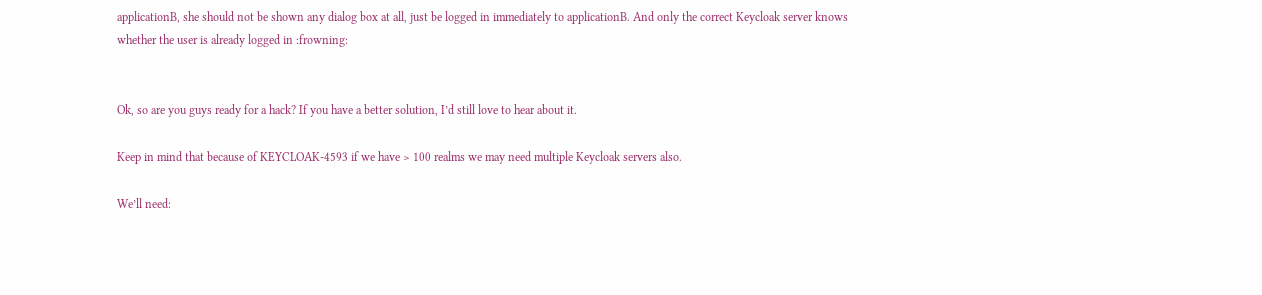applicationB, she should not be shown any dialog box at all, just be logged in immediately to applicationB. And only the correct Keycloak server knows whether the user is already logged in :frowning:


Ok, so are you guys ready for a hack? If you have a better solution, I’d still love to hear about it.

Keep in mind that because of KEYCLOAK-4593 if we have > 100 realms we may need multiple Keycloak servers also.

We’ll need: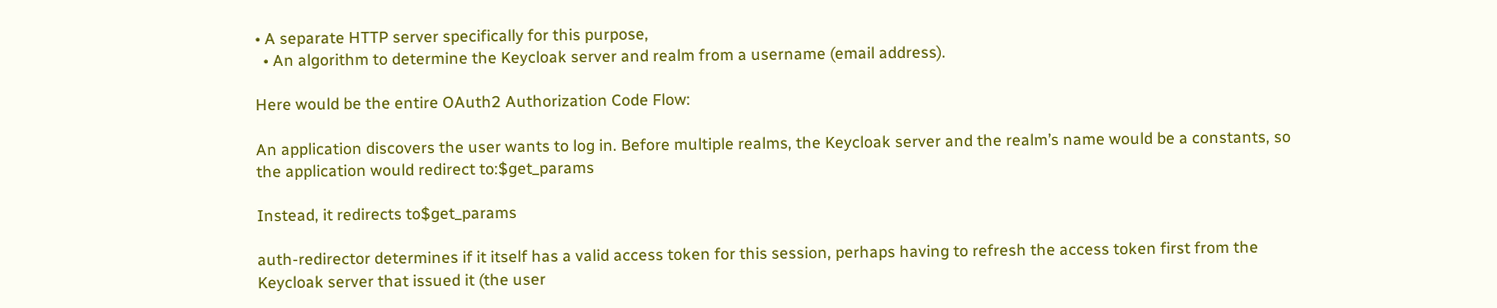• A separate HTTP server specifically for this purpose,
  • An algorithm to determine the Keycloak server and realm from a username (email address).

Here would be the entire OAuth2 Authorization Code Flow:

An application discovers the user wants to log in. Before multiple realms, the Keycloak server and the realm’s name would be a constants, so the application would redirect to:$get_params

Instead, it redirects to$get_params

auth-redirector determines if it itself has a valid access token for this session, perhaps having to refresh the access token first from the Keycloak server that issued it (the user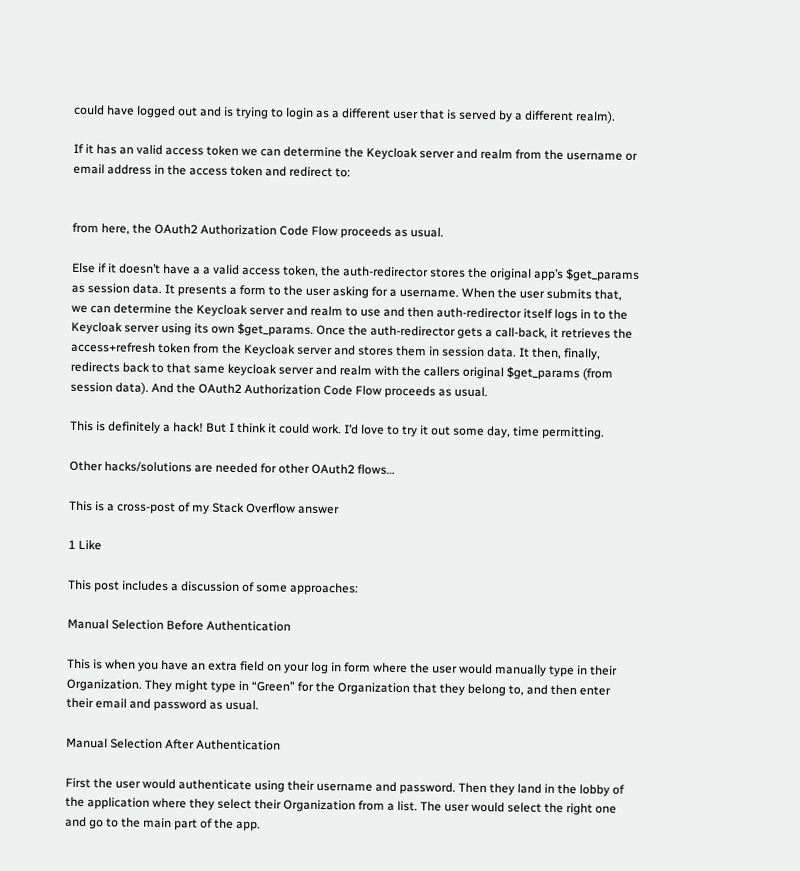could have logged out and is trying to login as a different user that is served by a different realm).

If it has an valid access token we can determine the Keycloak server and realm from the username or email address in the access token and redirect to:


from here, the OAuth2 Authorization Code Flow proceeds as usual.

Else if it doesn’t have a a valid access token, the auth-redirector stores the original app’s $get_params as session data. It presents a form to the user asking for a username. When the user submits that, we can determine the Keycloak server and realm to use and then auth-redirector itself logs in to the Keycloak server using its own $get_params. Once the auth-redirector gets a call-back, it retrieves the access+refresh token from the Keycloak server and stores them in session data. It then, finally, redirects back to that same keycloak server and realm with the callers original $get_params (from session data). And the OAuth2 Authorization Code Flow proceeds as usual.

This is definitely a hack! But I think it could work. I’d love to try it out some day, time permitting.

Other hacks/solutions are needed for other OAuth2 flows…

This is a cross-post of my Stack Overflow answer

1 Like

This post includes a discussion of some approaches:

Manual Selection Before Authentication

This is when you have an extra field on your log in form where the user would manually type in their Organization. They might type in “Green” for the Organization that they belong to, and then enter their email and password as usual.

Manual Selection After Authentication

First the user would authenticate using their username and password. Then they land in the lobby of the application where they select their Organization from a list. The user would select the right one and go to the main part of the app.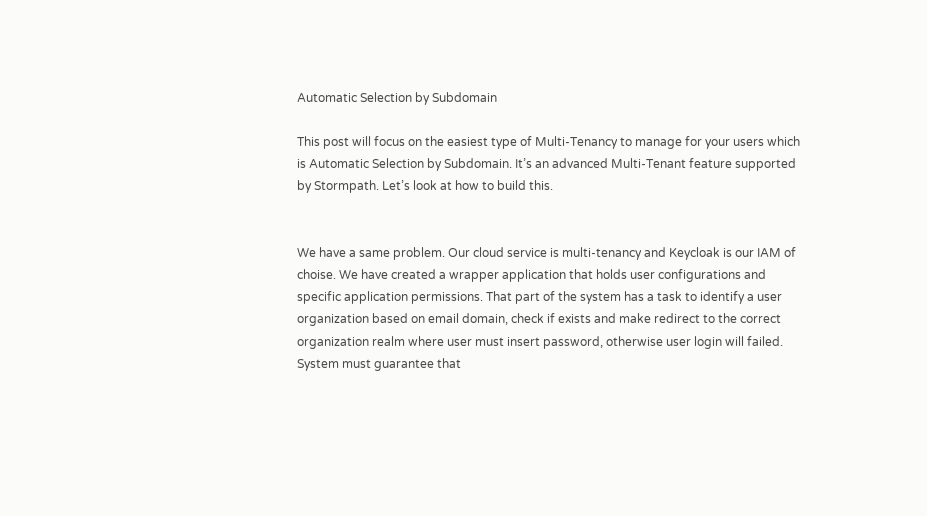Automatic Selection by Subdomain

This post will focus on the easiest type of Multi-Tenancy to manage for your users which is Automatic Selection by Subdomain. It’s an advanced Multi-Tenant feature supported by Stormpath. Let’s look at how to build this.


We have a same problem. Our cloud service is multi-tenancy and Keycloak is our IAM of choise. We have created a wrapper application that holds user configurations and specific application permissions. That part of the system has a task to identify a user organization based on email domain, check if exists and make redirect to the correct organization realm where user must insert password, otherwise user login will failed. System must guarantee that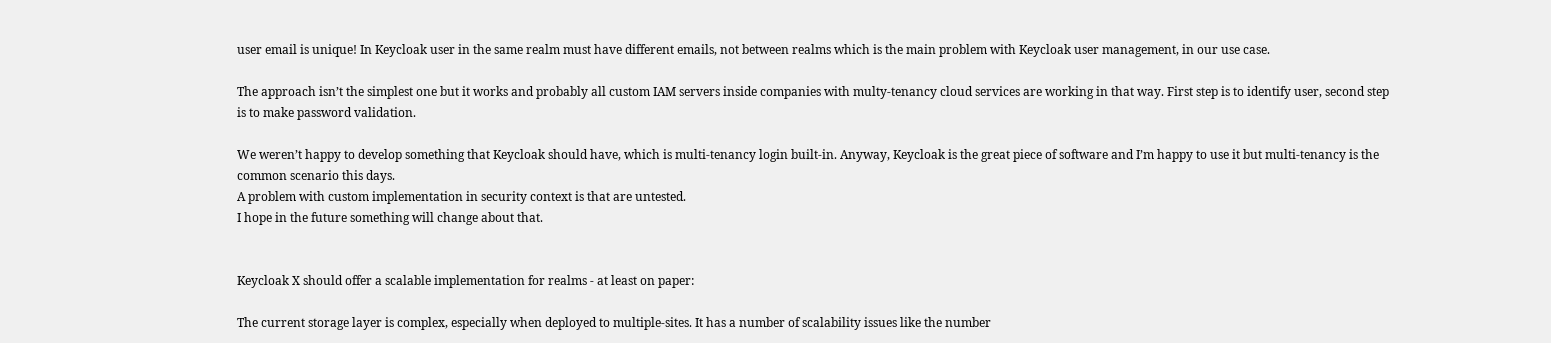user email is unique! In Keycloak user in the same realm must have different emails, not between realms which is the main problem with Keycloak user management, in our use case.

The approach isn’t the simplest one but it works and probably all custom IAM servers inside companies with multy-tenancy cloud services are working in that way. First step is to identify user, second step is to make password validation.

We weren’t happy to develop something that Keycloak should have, which is multi-tenancy login built-in. Anyway, Keycloak is the great piece of software and I’m happy to use it but multi-tenancy is the common scenario this days.
A problem with custom implementation in security context is that are untested.
I hope in the future something will change about that.


Keycloak X should offer a scalable implementation for realms - at least on paper:

The current storage layer is complex, especially when deployed to multiple-sites. It has a number of scalability issues like the number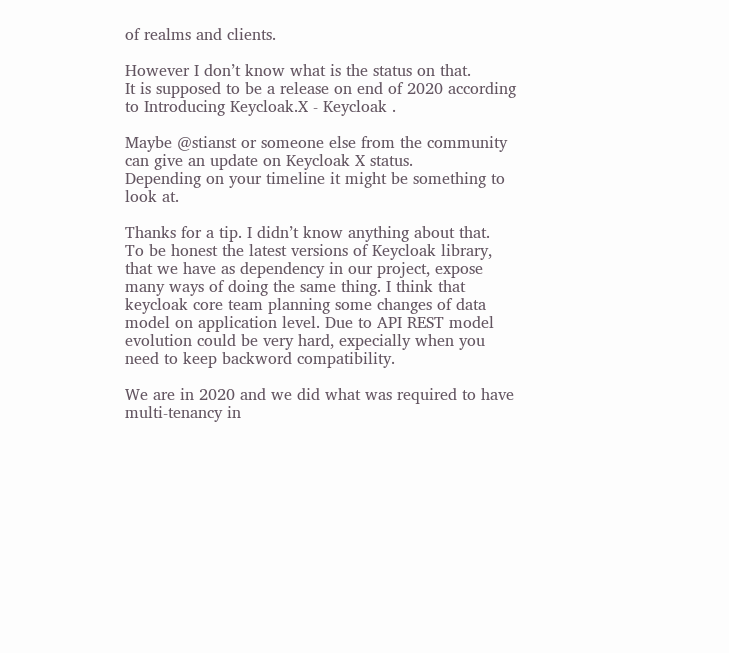of realms and clients.

However I don’t know what is the status on that.
It is supposed to be a release on end of 2020 according to Introducing Keycloak.X - Keycloak .

Maybe @stianst or someone else from the community can give an update on Keycloak X status.
Depending on your timeline it might be something to look at.

Thanks for a tip. I didn’t know anything about that.
To be honest the latest versions of Keycloak library, that we have as dependency in our project, expose many ways of doing the same thing. I think that keycloak core team planning some changes of data model on application level. Due to API REST model evolution could be very hard, expecially when you need to keep backword compatibility.

We are in 2020 and we did what was required to have multi-tenancy in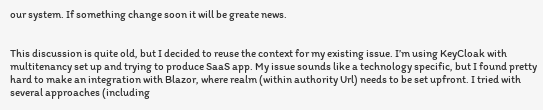our system. If something change soon it will be greate news.


This discussion is quite old, but I decided to reuse the context for my existing issue. I’m using KeyCloak with multitenancy set up and trying to produce SaaS app. My issue sounds like a technology specific, but I found pretty hard to make an integration with Blazor, where realm (within authority Url) needs to be set upfront. I tried with several approaches (including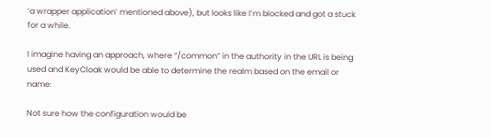‘a wrapper application’ mentioned above), but looks like I’m blocked and got a stuck for a while.

I imagine having an approach, where “/common” in the authority in the URL is being used and KeyCloak would be able to determine the realm based on the email or name:

Not sure how the configuration would be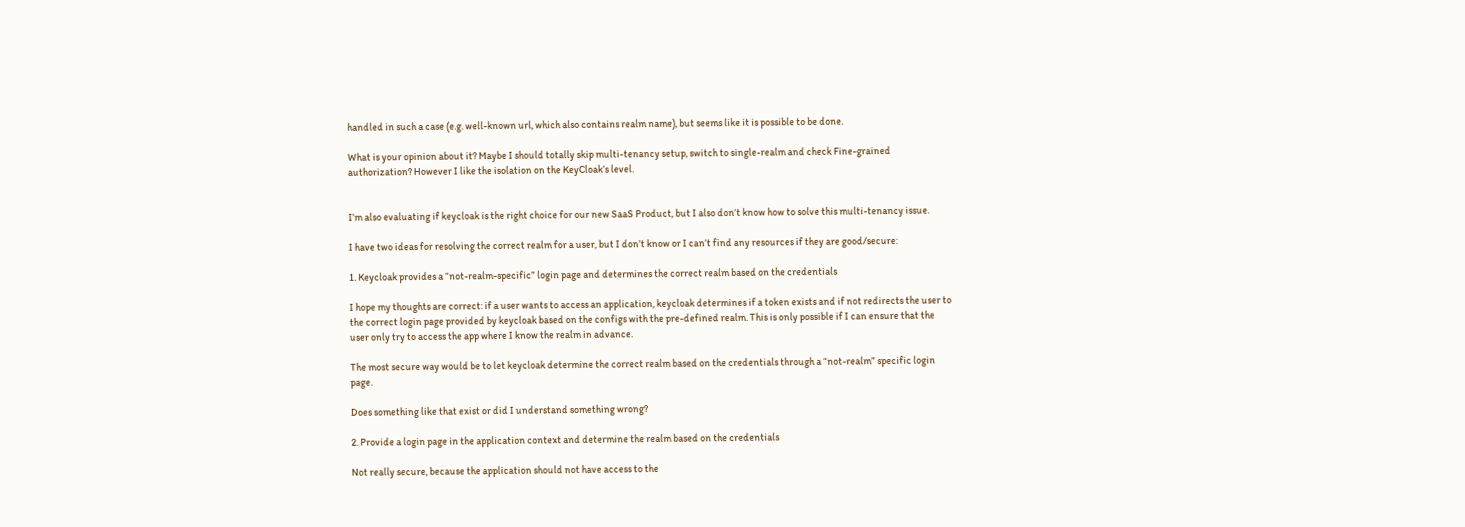handled in such a case (e.g. well-known url, which also contains realm name), but seems like it is possible to be done.

What is your opinion about it? Maybe I should totally skip multi-tenancy setup, switch to single-realm and check Fine-grained authorization? However I like the isolation on the KeyCloak’s level.


I’m also evaluating if keycloak is the right choice for our new SaaS Product, but I also don’t know how to solve this multi-tenancy issue.

I have two ideas for resolving the correct realm for a user, but I don’t know or I can’t find any resources if they are good/secure:

1. Keycloak provides a “not-realm-specific” login page and determines the correct realm based on the credentials

I hope my thoughts are correct: if a user wants to access an application, keycloak determines if a token exists and if not redirects the user to the correct login page provided by keycloak based on the configs with the pre-defined realm. This is only possible if I can ensure that the user only try to access the app where I know the realm in advance.

The most secure way would be to let keycloak determine the correct realm based on the credentials through a “not-realm” specific login page.

Does something like that exist or did I understand something wrong?

2. Provide a login page in the application context and determine the realm based on the credentials

Not really secure, because the application should not have access to the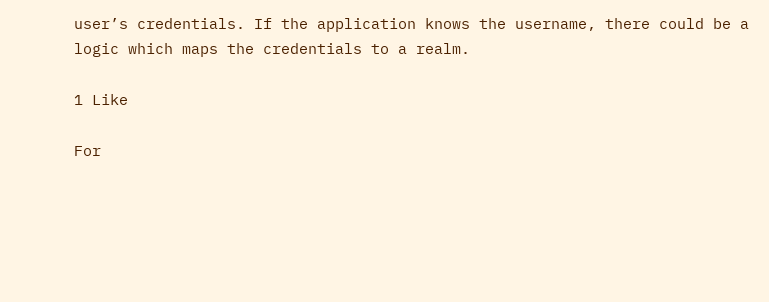user’s credentials. If the application knows the username, there could be a logic which maps the credentials to a realm.

1 Like

For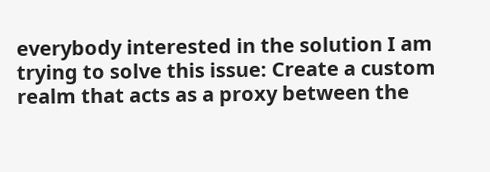everybody interested in the solution I am trying to solve this issue: Create a custom realm that acts as a proxy between the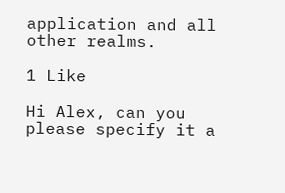application and all other realms.

1 Like

Hi Alex, can you please specify it a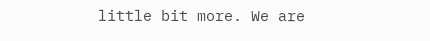little bit more. We are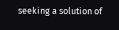seeking a solution of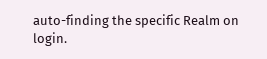auto-finding the specific Realm on login.